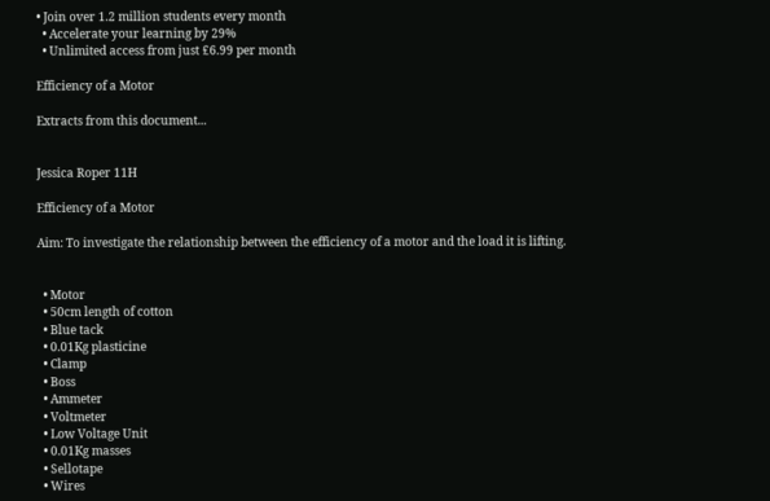• Join over 1.2 million students every month
  • Accelerate your learning by 29%
  • Unlimited access from just £6.99 per month

Efficiency of a Motor

Extracts from this document...


Jessica Roper 11H

Efficiency of a Motor

Aim: To investigate the relationship between the efficiency of a motor and the load it is lifting.


  • Motor
  • 50cm length of cotton
  • Blue tack
  • 0.01Kg plasticine
  • Clamp
  • Boss
  • Ammeter
  • Voltmeter
  • Low Voltage Unit
  • 0.01Kg masses
  • Sellotape
  • Wires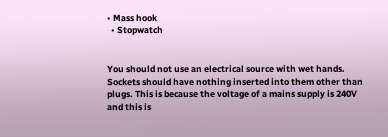• Mass hook
  • Stopwatch


You should not use an electrical source with wet hands. Sockets should have nothing inserted into them other than plugs. This is because the voltage of a mains supply is 240V and this is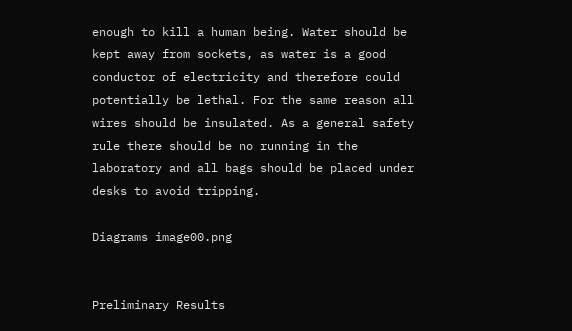enough to kill a human being. Water should be kept away from sockets, as water is a good conductor of electricity and therefore could potentially be lethal. For the same reason all wires should be insulated. As a general safety rule there should be no running in the laboratory and all bags should be placed under desks to avoid tripping.

Diagrams image00.png


Preliminary Results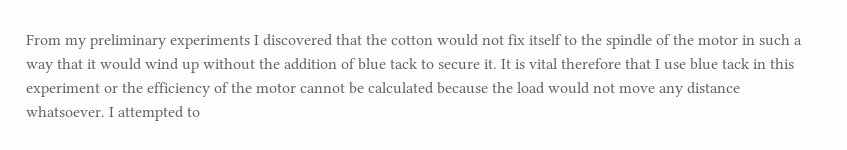From my preliminary experiments I discovered that the cotton would not fix itself to the spindle of the motor in such a way that it would wind up without the addition of blue tack to secure it. It is vital therefore that I use blue tack in this experiment or the efficiency of the motor cannot be calculated because the load would not move any distance whatsoever. I attempted to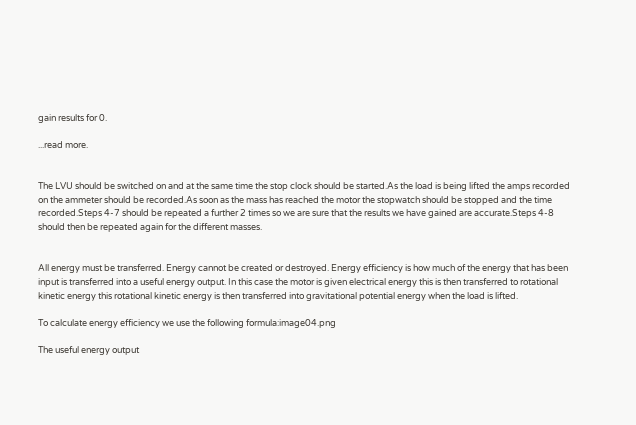gain results for 0.

...read more.


The LVU should be switched on and at the same time the stop clock should be started.As the load is being lifted the amps recorded on the ammeter should be recorded.As soon as the mass has reached the motor the stopwatch should be stopped and the time recorded.Steps 4-7 should be repeated a further 2 times so we are sure that the results we have gained are accurate.Steps 4-8 should then be repeated again for the different masses.


All energy must be transferred. Energy cannot be created or destroyed. Energy efficiency is how much of the energy that has been input is transferred into a useful energy output. In this case the motor is given electrical energy this is then transferred to rotational kinetic energy this rotational kinetic energy is then transferred into gravitational potential energy when the load is lifted.

To calculate energy efficiency we use the following formula:image04.png

The useful energy output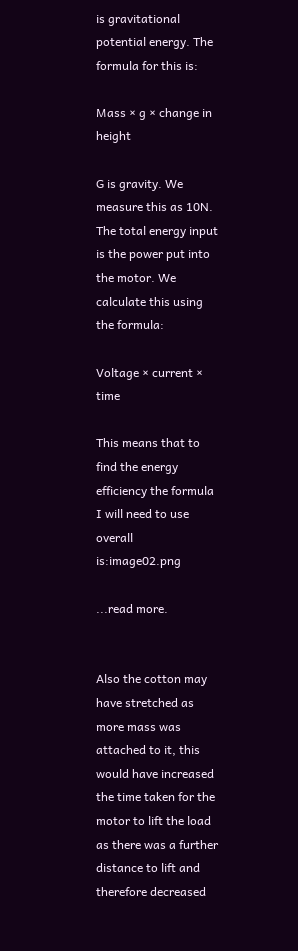is gravitational potential energy. The formula for this is:

Mass × g × change in height

G is gravity. We measure this as 10N. The total energy input is the power put into the motor. We calculate this using the formula:

Voltage × current × time

This means that to find the energy efficiency the formula I will need to use overall is:image02.png

...read more.


Also the cotton may have stretched as more mass was attached to it, this would have increased the time taken for the motor to lift the load as there was a further distance to lift and therefore decreased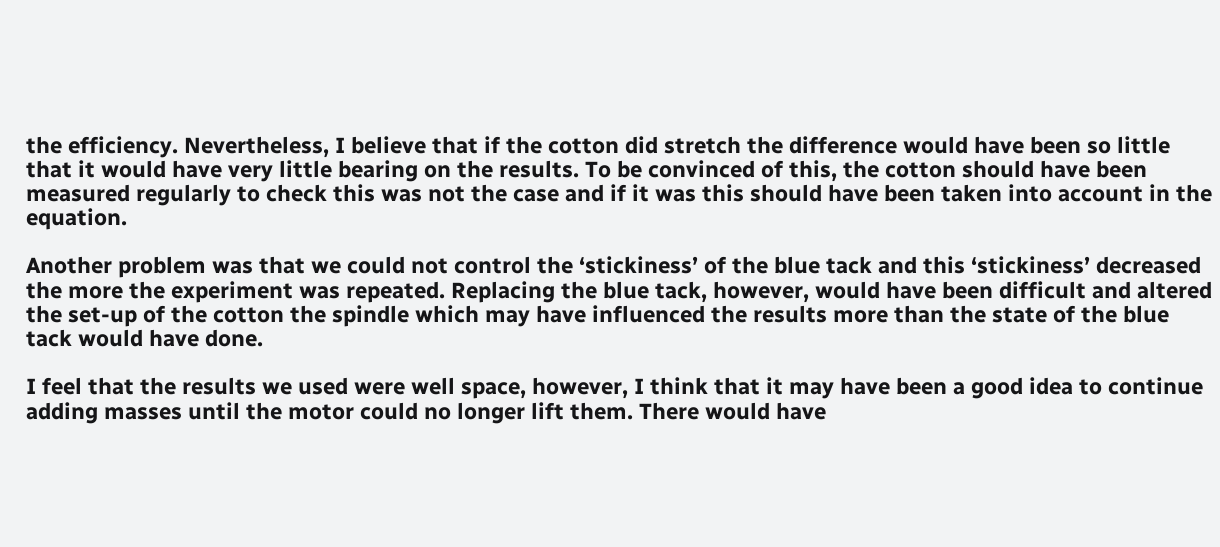the efficiency. Nevertheless, I believe that if the cotton did stretch the difference would have been so little that it would have very little bearing on the results. To be convinced of this, the cotton should have been measured regularly to check this was not the case and if it was this should have been taken into account in the equation.

Another problem was that we could not control the ‘stickiness’ of the blue tack and this ‘stickiness’ decreased the more the experiment was repeated. Replacing the blue tack, however, would have been difficult and altered the set-up of the cotton the spindle which may have influenced the results more than the state of the blue tack would have done.

I feel that the results we used were well space, however, I think that it may have been a good idea to continue adding masses until the motor could no longer lift them. There would have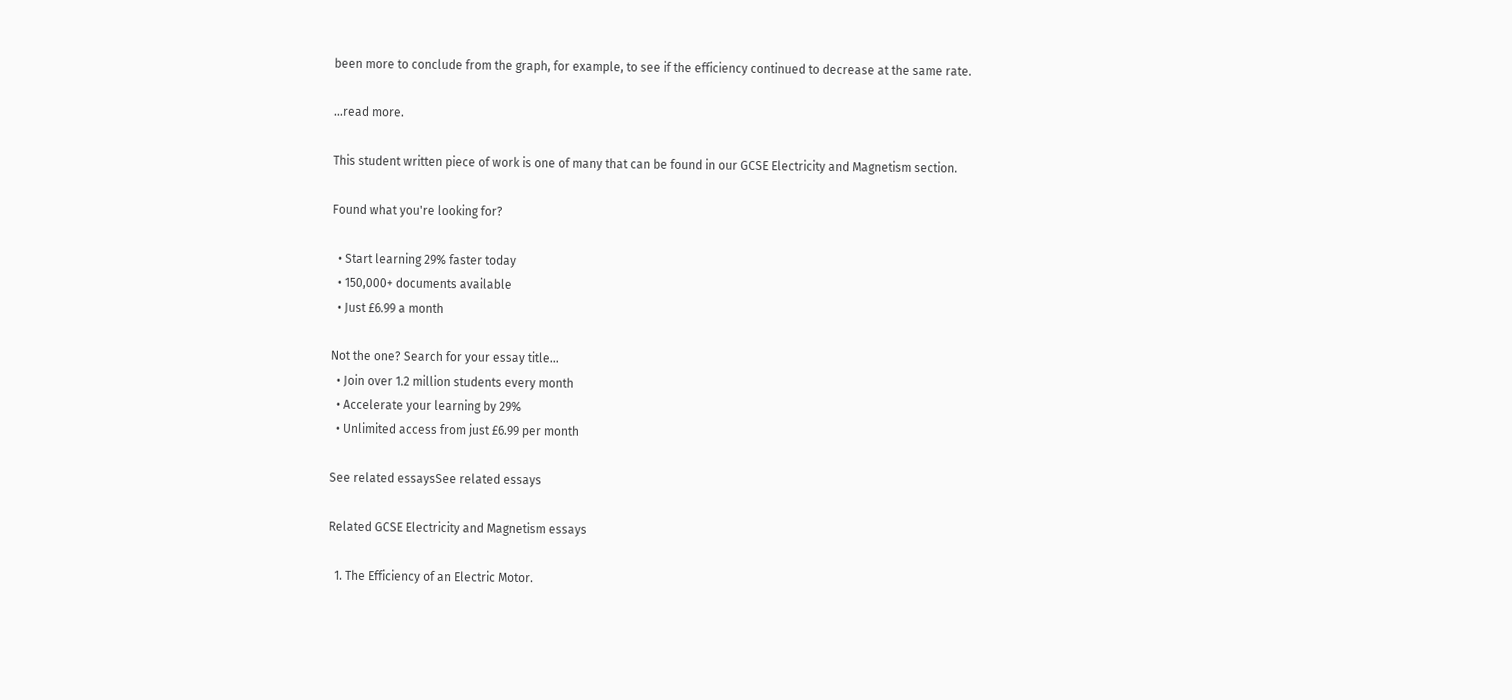been more to conclude from the graph, for example, to see if the efficiency continued to decrease at the same rate.

...read more.

This student written piece of work is one of many that can be found in our GCSE Electricity and Magnetism section.

Found what you're looking for?

  • Start learning 29% faster today
  • 150,000+ documents available
  • Just £6.99 a month

Not the one? Search for your essay title...
  • Join over 1.2 million students every month
  • Accelerate your learning by 29%
  • Unlimited access from just £6.99 per month

See related essaysSee related essays

Related GCSE Electricity and Magnetism essays

  1. The Efficiency of an Electric Motor.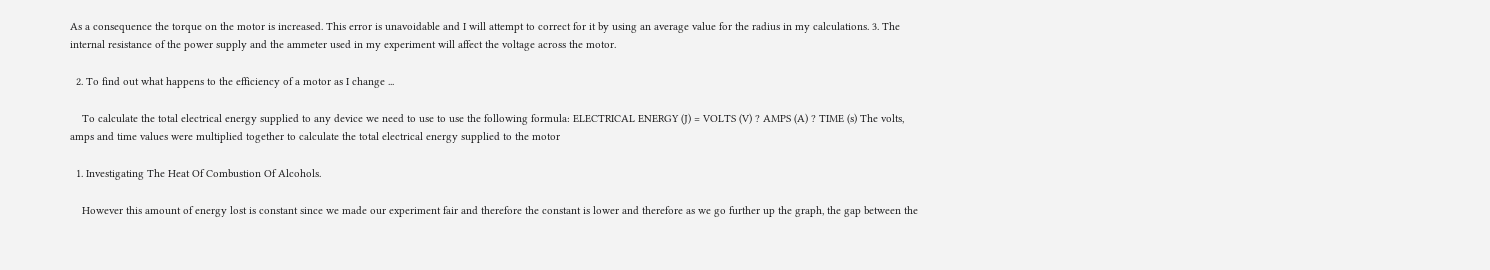As a consequence the torque on the motor is increased. This error is unavoidable and I will attempt to correct for it by using an average value for the radius in my calculations. 3. The internal resistance of the power supply and the ammeter used in my experiment will affect the voltage across the motor.

  2. To find out what happens to the efficiency of a motor as I change ...

    To calculate the total electrical energy supplied to any device we need to use to use the following formula: ELECTRICAL ENERGY (J) = VOLTS (V) ? AMPS (A) ? TIME (s) The volts, amps and time values were multiplied together to calculate the total electrical energy supplied to the motor

  1. Investigating The Heat Of Combustion Of Alcohols.

    However this amount of energy lost is constant since we made our experiment fair and therefore the constant is lower and therefore as we go further up the graph, the gap between the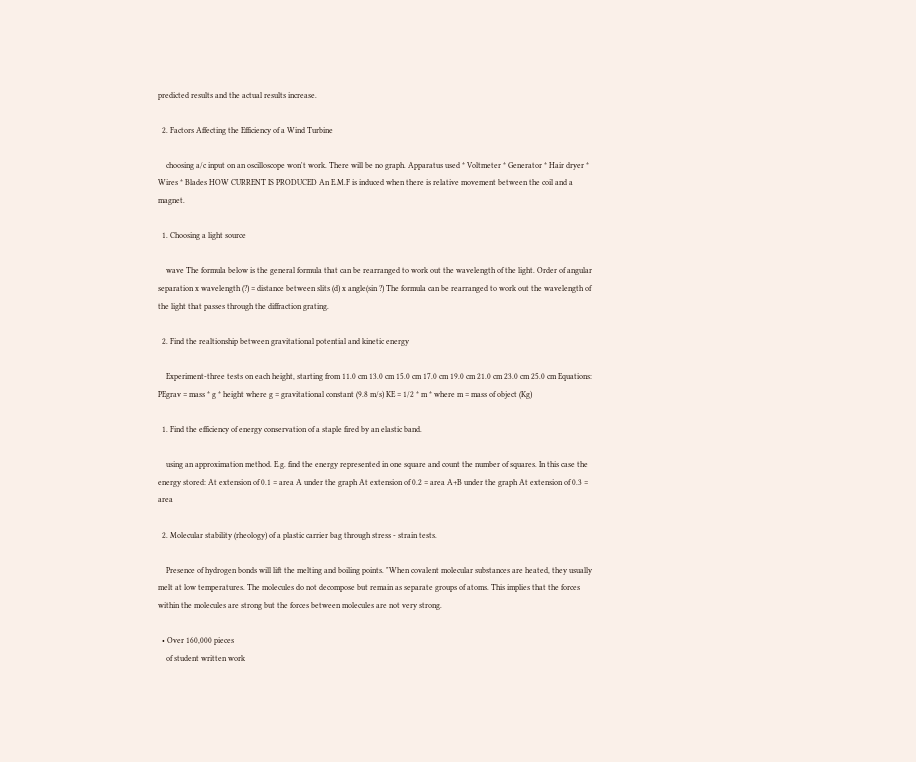predicted results and the actual results increase.

  2. Factors Affecting the Efficiency of a Wind Turbine

    choosing a/c input on an oscilloscope won't work. There will be no graph. Apparatus used * Voltmeter * Generator * Hair dryer * Wires * Blades HOW CURRENT IS PRODUCED An E.M.F is induced when there is relative movement between the coil and a magnet.

  1. Choosing a light source

    wave The formula below is the general formula that can be rearranged to work out the wavelength of the light. Order of angular separation x wavelength (?) = distance between slits (d) x angle(sin ?) The formula can be rearranged to work out the wavelength of the light that passes through the diffraction grating.

  2. Find the realtionship between gravitational potential and kinetic energy

    Experiment-three tests on each height, starting from 11.0 cm 13.0 cm 15.0 cm 17.0 cm 19.0 cm 21.0 cm 23.0 cm 25.0 cm Equations: PEgrav = mass * g * height where g = gravitational constant (9.8 m/s) KE = 1/2 * m * where m = mass of object (Kg)

  1. Find the efficiency of energy conservation of a staple fired by an elastic band.

    using an approximation method. E.g. find the energy represented in one square and count the number of squares. In this case the energy stored: At extension of 0.1 = area A under the graph At extension of 0.2 = area A+B under the graph At extension of 0.3 = area

  2. Molecular stability (rheology) of a plastic carrier bag through stress - strain tests.

    Presence of hydrogen bonds will lift the melting and boiling points. "When covalent molecular substances are heated, they usually melt at low temperatures. The molecules do not decompose but remain as separate groups of atoms. This implies that the forces within the molecules are strong but the forces between molecules are not very strong.

  • Over 160,000 pieces
    of student written work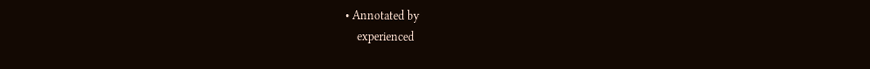• Annotated by
    experienced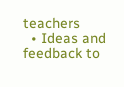teachers
  • Ideas and feedback to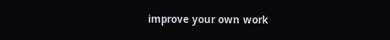improve your own work